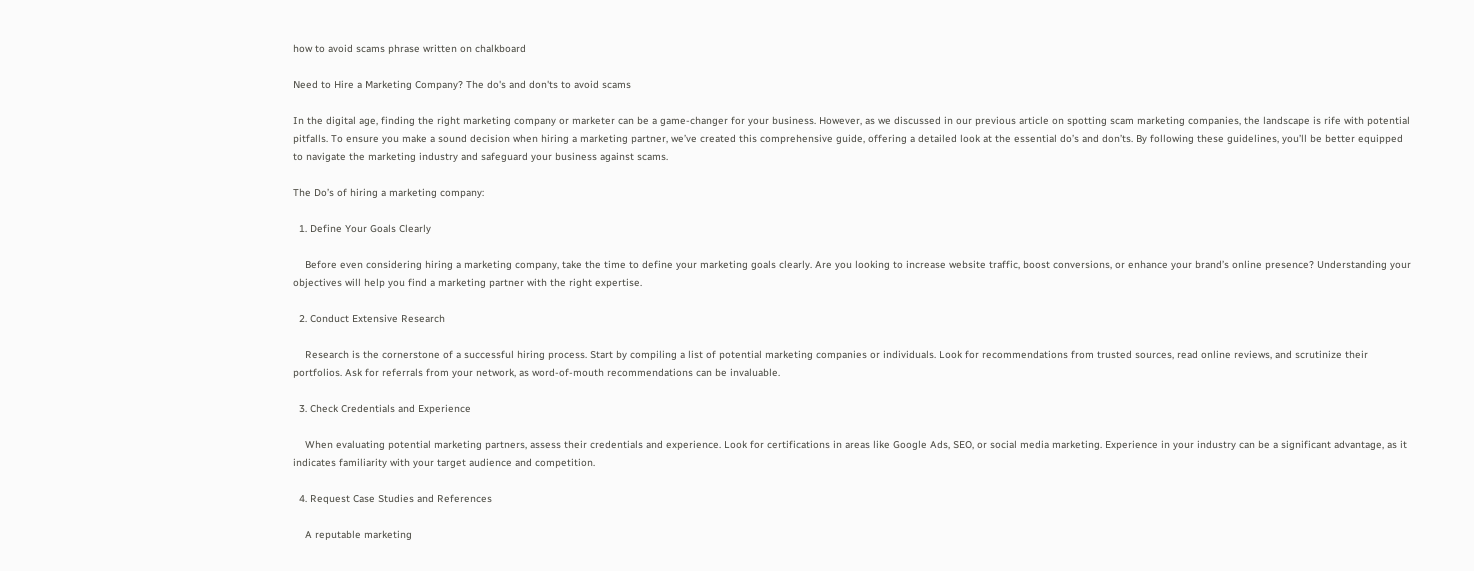how to avoid scams phrase written on chalkboard

Need to Hire a Marketing Company? The do's and don'ts to avoid scams

In the digital age, finding the right marketing company or marketer can be a game-changer for your business. However, as we discussed in our previous article on spotting scam marketing companies, the landscape is rife with potential pitfalls. To ensure you make a sound decision when hiring a marketing partner, we’ve created this comprehensive guide, offering a detailed look at the essential do’s and don’ts. By following these guidelines, you’ll be better equipped to navigate the marketing industry and safeguard your business against scams.

The Do’s of hiring a marketing company:

  1. Define Your Goals Clearly

    Before even considering hiring a marketing company, take the time to define your marketing goals clearly. Are you looking to increase website traffic, boost conversions, or enhance your brand’s online presence? Understanding your objectives will help you find a marketing partner with the right expertise.

  2. Conduct Extensive Research

    Research is the cornerstone of a successful hiring process. Start by compiling a list of potential marketing companies or individuals. Look for recommendations from trusted sources, read online reviews, and scrutinize their portfolios. Ask for referrals from your network, as word-of-mouth recommendations can be invaluable.

  3. Check Credentials and Experience

    When evaluating potential marketing partners, assess their credentials and experience. Look for certifications in areas like Google Ads, SEO, or social media marketing. Experience in your industry can be a significant advantage, as it indicates familiarity with your target audience and competition.

  4. Request Case Studies and References

    A reputable marketing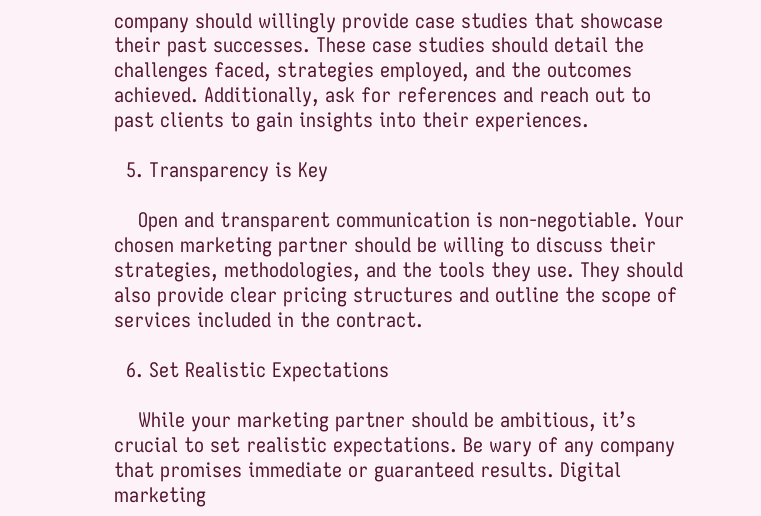company should willingly provide case studies that showcase their past successes. These case studies should detail the challenges faced, strategies employed, and the outcomes achieved. Additionally, ask for references and reach out to past clients to gain insights into their experiences.

  5. Transparency is Key

    Open and transparent communication is non-negotiable. Your chosen marketing partner should be willing to discuss their strategies, methodologies, and the tools they use. They should also provide clear pricing structures and outline the scope of services included in the contract.

  6. Set Realistic Expectations

    While your marketing partner should be ambitious, it’s crucial to set realistic expectations. Be wary of any company that promises immediate or guaranteed results. Digital marketing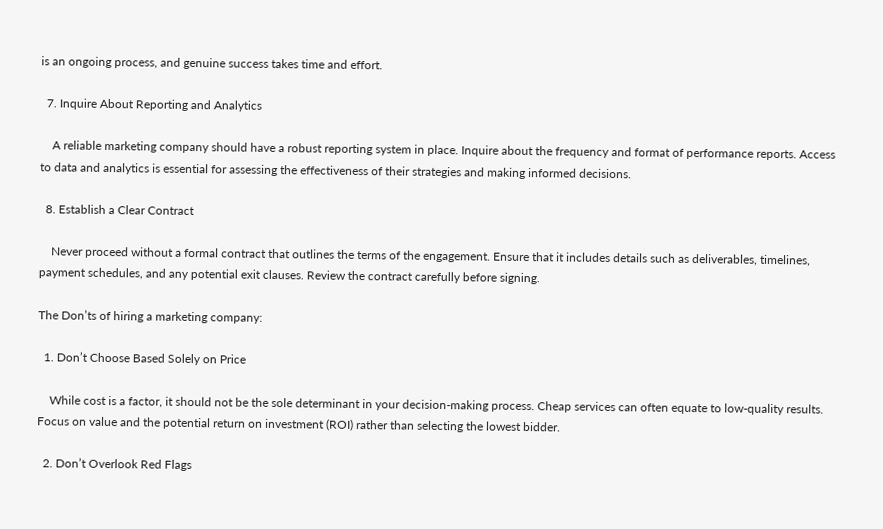is an ongoing process, and genuine success takes time and effort.

  7. Inquire About Reporting and Analytics

    A reliable marketing company should have a robust reporting system in place. Inquire about the frequency and format of performance reports. Access to data and analytics is essential for assessing the effectiveness of their strategies and making informed decisions.

  8. Establish a Clear Contract

    Never proceed without a formal contract that outlines the terms of the engagement. Ensure that it includes details such as deliverables, timelines, payment schedules, and any potential exit clauses. Review the contract carefully before signing.

The Don’ts of hiring a marketing company:

  1. Don’t Choose Based Solely on Price

    While cost is a factor, it should not be the sole determinant in your decision-making process. Cheap services can often equate to low-quality results. Focus on value and the potential return on investment (ROI) rather than selecting the lowest bidder.

  2. Don’t Overlook Red Flags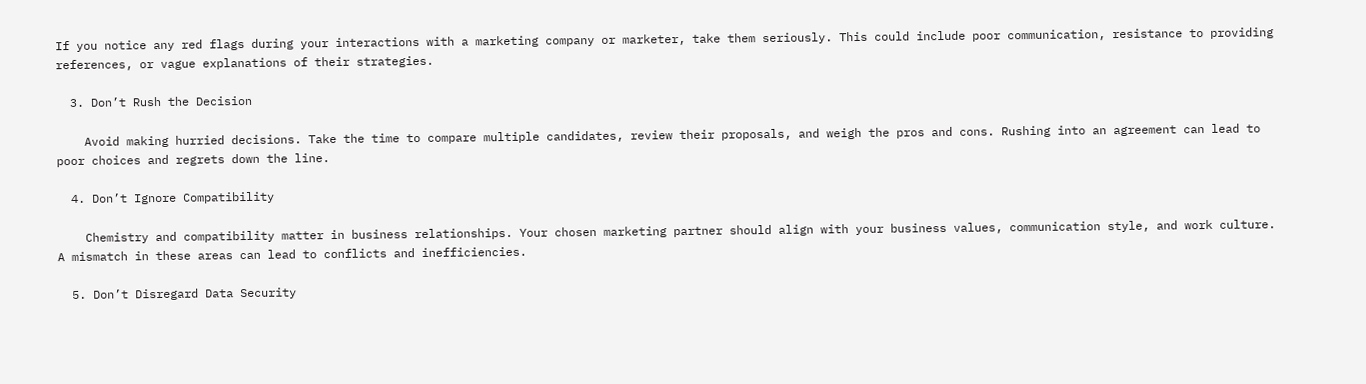If you notice any red flags during your interactions with a marketing company or marketer, take them seriously. This could include poor communication, resistance to providing references, or vague explanations of their strategies.

  3. Don’t Rush the Decision

    Avoid making hurried decisions. Take the time to compare multiple candidates, review their proposals, and weigh the pros and cons. Rushing into an agreement can lead to poor choices and regrets down the line.

  4. Don’t Ignore Compatibility

    Chemistry and compatibility matter in business relationships. Your chosen marketing partner should align with your business values, communication style, and work culture. A mismatch in these areas can lead to conflicts and inefficiencies.

  5. Don’t Disregard Data Security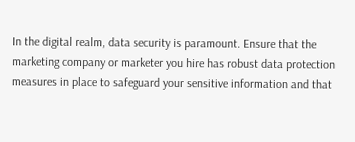In the digital realm, data security is paramount. Ensure that the marketing company or marketer you hire has robust data protection measures in place to safeguard your sensitive information and that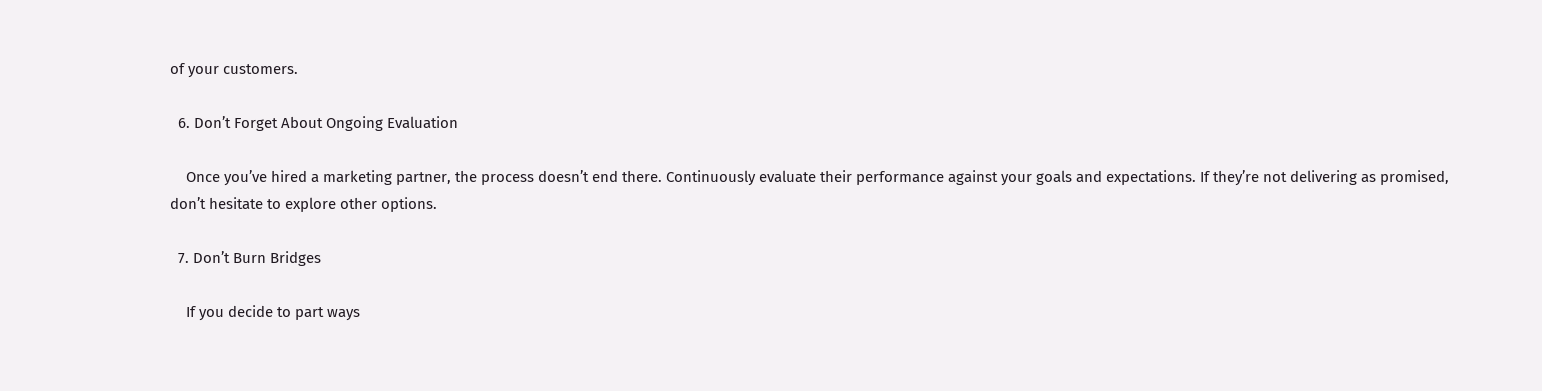of your customers.

  6. Don’t Forget About Ongoing Evaluation

    Once you’ve hired a marketing partner, the process doesn’t end there. Continuously evaluate their performance against your goals and expectations. If they’re not delivering as promised, don’t hesitate to explore other options.

  7. Don’t Burn Bridges

    If you decide to part ways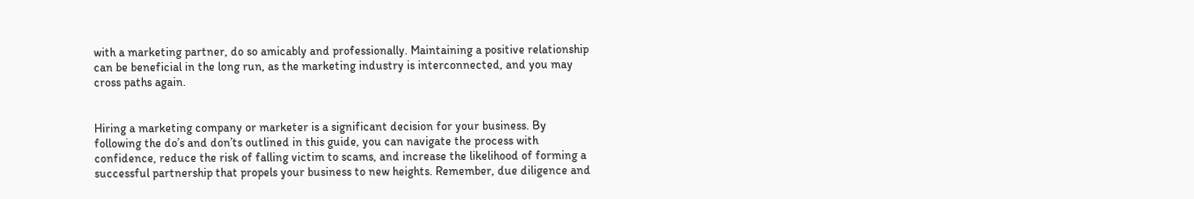with a marketing partner, do so amicably and professionally. Maintaining a positive relationship can be beneficial in the long run, as the marketing industry is interconnected, and you may cross paths again.


Hiring a marketing company or marketer is a significant decision for your business. By following the do’s and don’ts outlined in this guide, you can navigate the process with confidence, reduce the risk of falling victim to scams, and increase the likelihood of forming a successful partnership that propels your business to new heights. Remember, due diligence and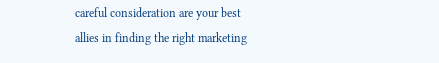careful consideration are your best allies in finding the right marketing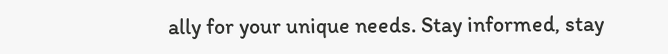ally for your unique needs. Stay informed, stay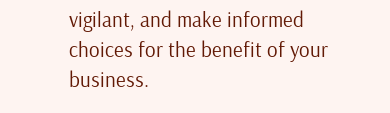vigilant, and make informed choices for the benefit of your business.